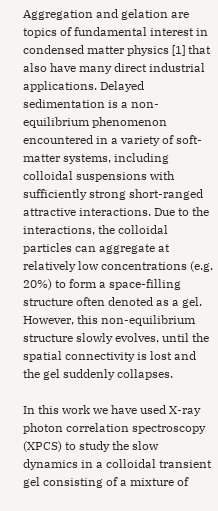Aggregation and gelation are topics of fundamental interest in condensed matter physics [1] that also have many direct industrial applications. Delayed sedimentation is a non-equilibrium phenomenon encountered in a variety of soft-matter systems, including colloidal suspensions with sufficiently strong short-ranged attractive interactions. Due to the interactions, the colloidal particles can aggregate at relatively low concentrations (e.g. 20%) to form a space-filling structure often denoted as a gel. However, this non-equilibrium structure slowly evolves, until the spatial connectivity is lost and the gel suddenly collapses.

In this work we have used X-ray photon correlation spectroscopy (XPCS) to study the slow dynamics in a colloidal transient gel consisting of a mixture of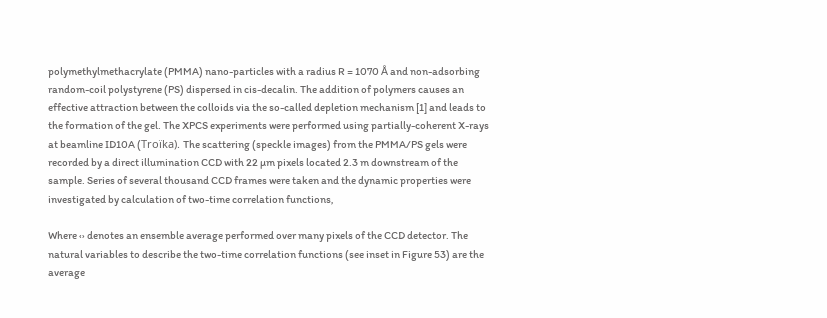polymethylmethacrylate (PMMA) nano-particles with a radius R = 1070 Å and non-adsorbing random-coil polystyrene (PS) dispersed in cis-decalin. The addition of polymers causes an effective attraction between the colloids via the so-called depletion mechanism [1] and leads to the formation of the gel. The XPCS experiments were performed using partially-coherent X-rays at beamline ID10A (Troïka). The scattering (speckle images) from the PMMA/PS gels were recorded by a direct illumination CCD with 22 µm pixels located 2.3 m downstream of the sample. Series of several thousand CCD frames were taken and the dynamic properties were investigated by calculation of two-time correlation functions,

Where ‹› denotes an ensemble average performed over many pixels of the CCD detector. The natural variables to describe the two-time correlation functions (see inset in Figure 53) are the average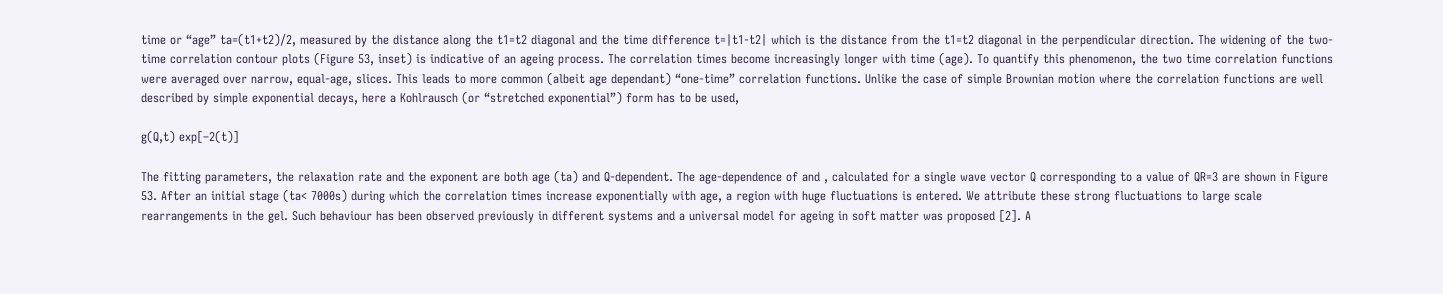time or “age” ta=(t1+t2)/2, measured by the distance along the t1=t2 diagonal and the time difference t=|t1-t2| which is the distance from the t1=t2 diagonal in the perpendicular direction. The widening of the two-time correlation contour plots (Figure 53, inset) is indicative of an ageing process. The correlation times become increasingly longer with time (age). To quantify this phenomenon, the two time correlation functions were averaged over narrow, equal-age, slices. This leads to more common (albeit age dependant) “one-time” correlation functions. Unlike the case of simple Brownian motion where the correlation functions are well described by simple exponential decays, here a Kohlrausch (or “stretched exponential”) form has to be used,

g(Q,t) exp[–2(t)]

The fitting parameters, the relaxation rate and the exponent are both age (ta) and Q-dependent. The age-dependence of and , calculated for a single wave vector Q corresponding to a value of QR=3 are shown in Figure 53. After an initial stage (ta< 7000s) during which the correlation times increase exponentially with age, a region with huge fluctuations is entered. We attribute these strong fluctuations to large scale rearrangements in the gel. Such behaviour has been observed previously in different systems and a universal model for ageing in soft matter was proposed [2]. A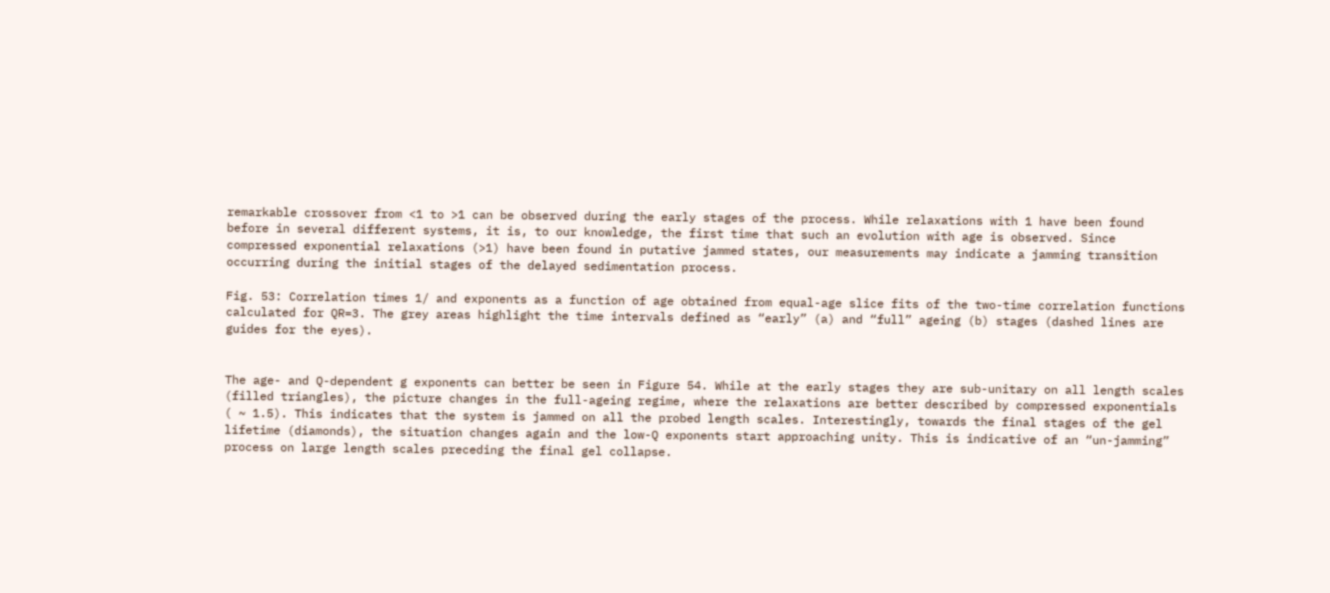remarkable crossover from <1 to >1 can be observed during the early stages of the process. While relaxations with 1 have been found before in several different systems, it is, to our knowledge, the first time that such an evolution with age is observed. Since compressed exponential relaxations (>1) have been found in putative jammed states, our measurements may indicate a jamming transition occurring during the initial stages of the delayed sedimentation process.

Fig. 53: Correlation times 1/ and exponents as a function of age obtained from equal-age slice fits of the two-time correlation functions calculated for QR=3. The grey areas highlight the time intervals defined as “early” (a) and “full” ageing (b) stages (dashed lines are guides for the eyes).


The age- and Q-dependent g exponents can better be seen in Figure 54. While at the early stages they are sub-unitary on all length scales (filled triangles), the picture changes in the full-ageing regime, where the relaxations are better described by compressed exponentials ( ~ 1.5). This indicates that the system is jammed on all the probed length scales. Interestingly, towards the final stages of the gel lifetime (diamonds), the situation changes again and the low-Q exponents start approaching unity. This is indicative of an “un-jamming” process on large length scales preceding the final gel collapse.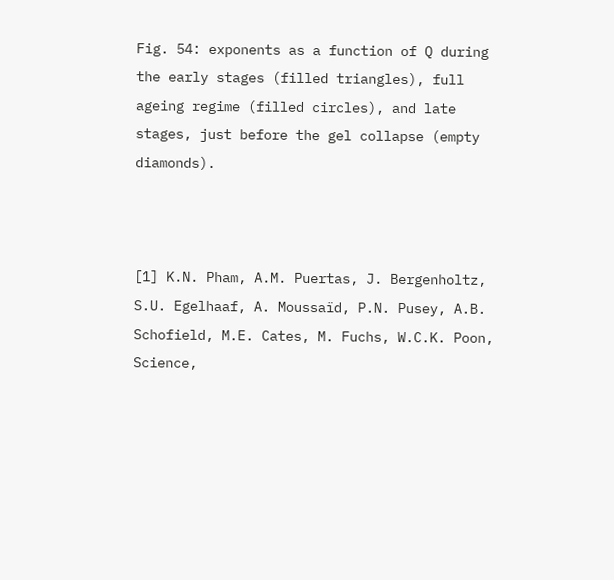Fig. 54: exponents as a function of Q during the early stages (filled triangles), full ageing regime (filled circles), and late stages, just before the gel collapse (empty diamonds).



[1] K.N. Pham, A.M. Puertas, J. Bergenholtz, S.U. Egelhaaf, A. Moussaïd, P.N. Pusey, A.B. Schofield, M.E. Cates, M. Fuchs, W.C.K. Poon, Science,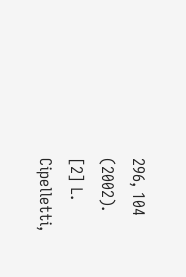296, 104 (2002).
[2] L. Cipelletti,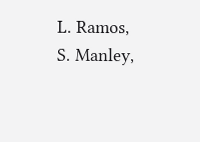L. Ramos, S. Manley,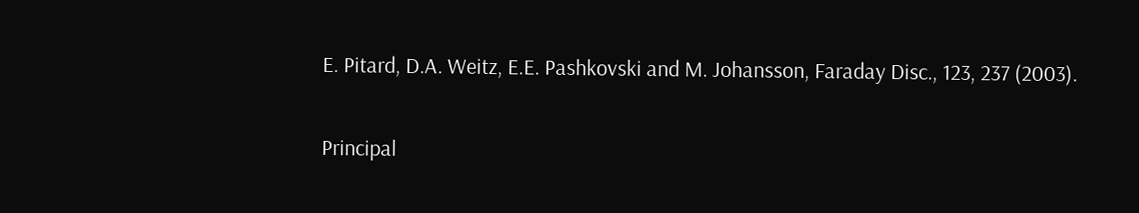E. Pitard, D.A. Weitz, E.E. Pashkovski and M. Johansson, Faraday Disc., 123, 237 (2003).

Principal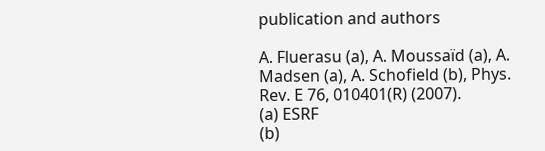publication and authors

A. Fluerasu (a), A. Moussaïd (a), A. Madsen (a), A. Schofield (b), Phys. Rev. E 76, 010401(R) (2007).
(a) ESRF
(b)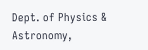Dept. of Physics & Astronomy,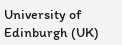University of Edinburgh (UK)